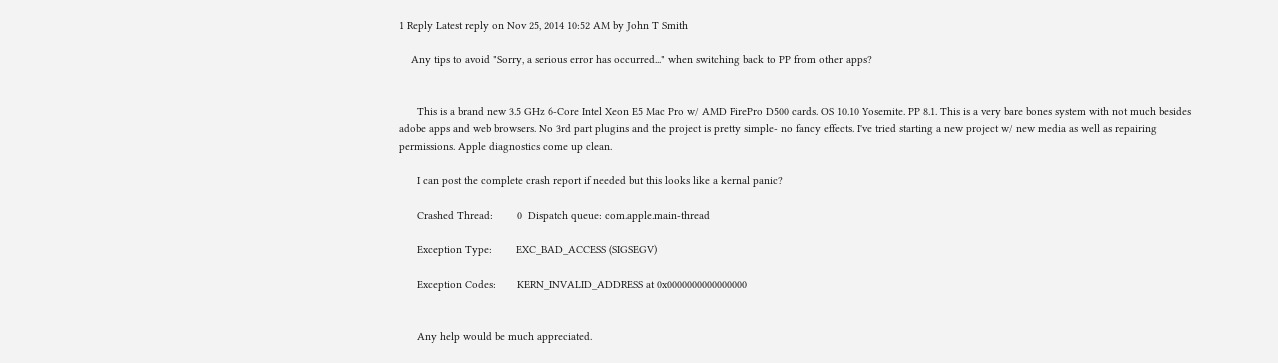1 Reply Latest reply on Nov 25, 2014 10:52 AM by John T Smith

    Any tips to avoid "Sorry, a serious error has occurred..." when switching back to PP from other apps?


      This is a brand new 3.5 GHz 6-Core Intel Xeon E5 Mac Pro w/ AMD FirePro D500 cards. OS 10.10 Yosemite. PP 8.1. This is a very bare bones system with not much besides adobe apps and web browsers. No 3rd part plugins and the project is pretty simple- no fancy effects. I've tried starting a new project w/ new media as well as repairing permissions. Apple diagnostics come up clean.

      I can post the complete crash report if needed but this looks like a kernal panic?

      Crashed Thread:        0  Dispatch queue: com.apple.main-thread

      Exception Type:        EXC_BAD_ACCESS (SIGSEGV)

      Exception Codes:       KERN_INVALID_ADDRESS at 0x0000000000000000


      Any help would be much appreciated.